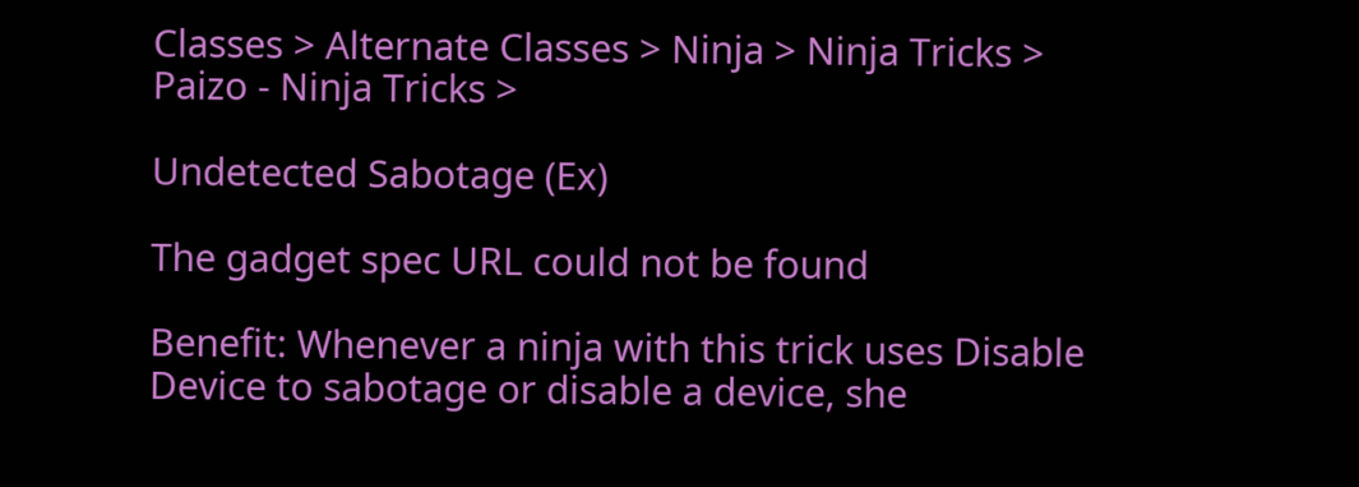Classes > Alternate Classes > Ninja > Ninja Tricks > Paizo - Ninja Tricks >

Undetected Sabotage (Ex)

The gadget spec URL could not be found

Benefit: Whenever a ninja with this trick uses Disable Device to sabotage or disable a device, she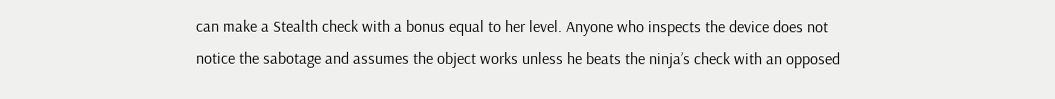can make a Stealth check with a bonus equal to her level. Anyone who inspects the device does not notice the sabotage and assumes the object works unless he beats the ninja’s check with an opposed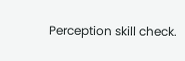Perception skill check.